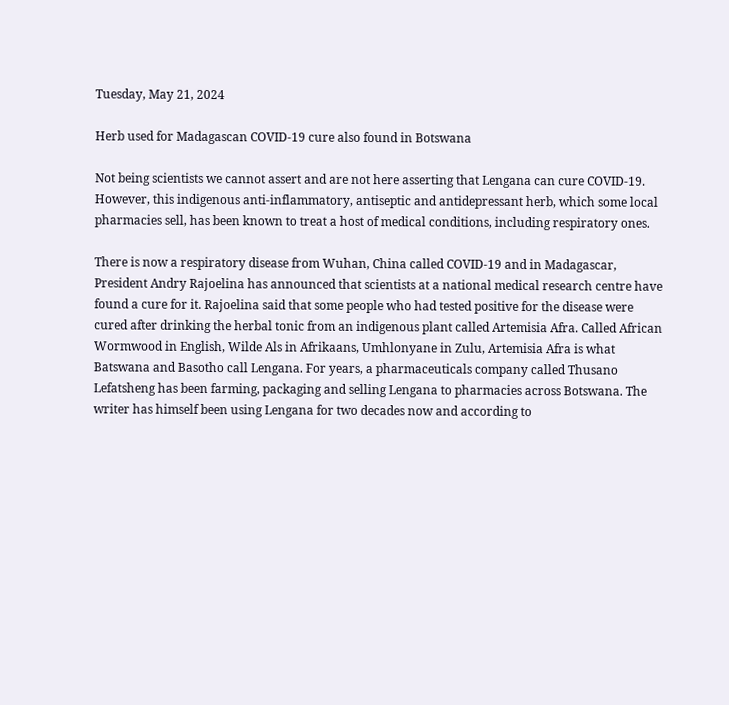Tuesday, May 21, 2024

Herb used for Madagascan COVID-19 cure also found in Botswana

Not being scientists we cannot assert and are not here asserting that Lengana can cure COVID-19. However, this indigenous anti-inflammatory, antiseptic and antidepressant herb, which some local pharmacies sell, has been known to treat a host of medical conditions, including respiratory ones.

There is now a respiratory disease from Wuhan, China called COVID-19 and in Madagascar, President Andry Rajoelina has announced that scientists at a national medical research centre have found a cure for it. Rajoelina said that some people who had tested positive for the disease were cured after drinking the herbal tonic from an indigenous plant called Artemisia Afra. Called African Wormwood in English, Wilde Als in Afrikaans, Umhlonyane in Zulu, Artemisia Afra is what Batswana and Basotho call Lengana. For years, a pharmaceuticals company called Thusano Lefatsheng has been farming, packaging and selling Lengana to pharmacies across Botswana. The writer has himself been using Lengana for two decades now and according to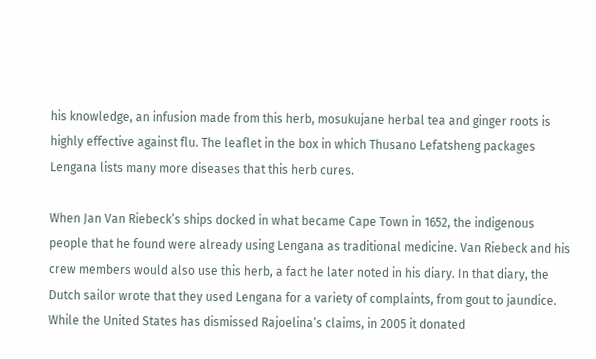his knowledge, an infusion made from this herb, mosukujane herbal tea and ginger roots is highly effective against flu. The leaflet in the box in which Thusano Lefatsheng packages Lengana lists many more diseases that this herb cures.

When Jan Van Riebeck’s ships docked in what became Cape Town in 1652, the indigenous people that he found were already using Lengana as traditional medicine. Van Riebeck and his crew members would also use this herb, a fact he later noted in his diary. In that diary, the Dutch sailor wrote that they used Lengana for a variety of complaints, from gout to jaundice. While the United States has dismissed Rajoelina’s claims, in 2005 it donated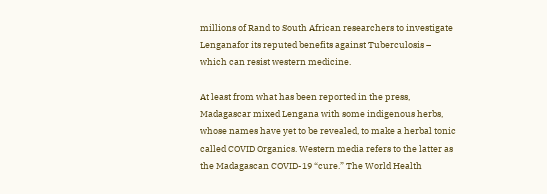millions of Rand to South African researchers to investigate Lenganafor its reputed benefits against Tuberculosis – which can resist western medicine.

At least from what has been reported in the press, Madagascar mixed Lengana with some indigenous herbs, whose names have yet to be revealed, to make a herbal tonic called COVID Organics. Western media refers to the latter as the Madagascan COVID-19 “cure.” The World Health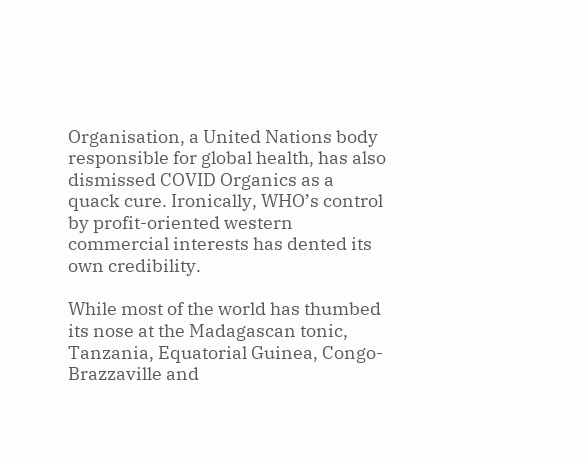Organisation, a United Nations body responsible for global health, has also dismissed COVID Organics as a quack cure. Ironically, WHO’s control by profit-oriented western commercial interests has dented its own credibility.

While most of the world has thumbed its nose at the Madagascan tonic, Tanzania, Equatorial Guinea, Congo-Brazzaville and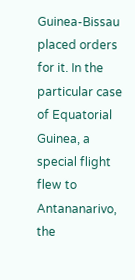Guinea-Bissau placed orders for it. In the particular case of Equatorial Guinea, a special flight flew to Antananarivo, the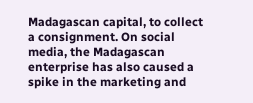Madagascan capital, to collect a consignment. On social media, the Madagascan enterprise has also caused a spike in the marketing and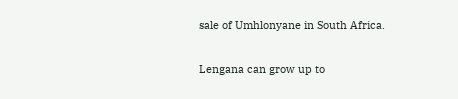sale of Umhlonyane in South Africa.

Lengana can grow up to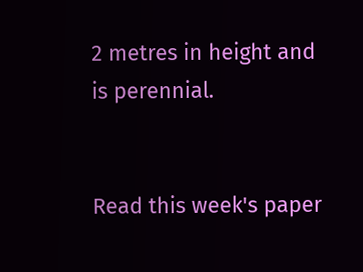2 metres in height and is perennial.


Read this week's paper